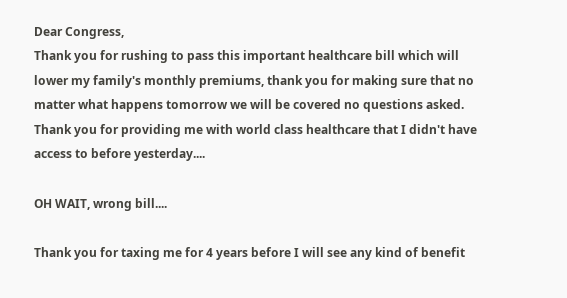Dear Congress,
Thank you for rushing to pass this important healthcare bill which will lower my family's monthly premiums, thank you for making sure that no matter what happens tomorrow we will be covered no questions asked. Thank you for providing me with world class healthcare that I didn't have access to before yesterday....

OH WAIT, wrong bill....

Thank you for taxing me for 4 years before I will see any kind of benefit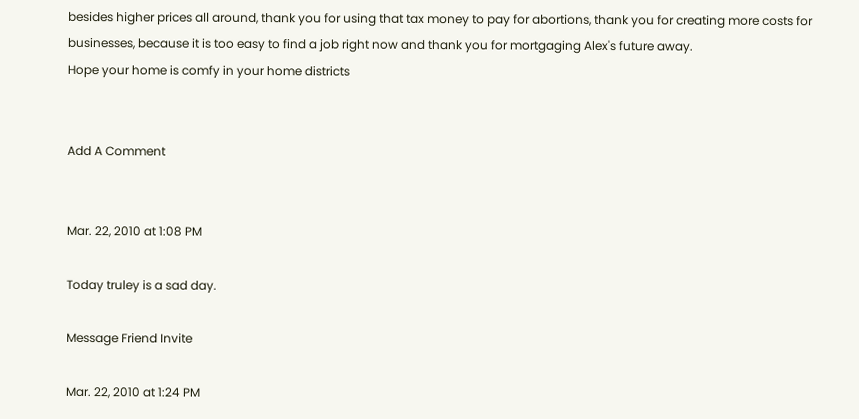besides higher prices all around, thank you for using that tax money to pay for abortions, thank you for creating more costs for businesses, because it is too easy to find a job right now and thank you for mortgaging Alex's future away.
Hope your home is comfy in your home districts


Add A Comment


Mar. 22, 2010 at 1:08 PM

Today truley is a sad day.

Message Friend Invite

Mar. 22, 2010 at 1:24 PM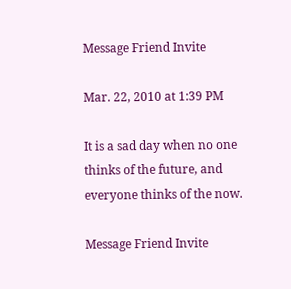Message Friend Invite

Mar. 22, 2010 at 1:39 PM

It is a sad day when no one thinks of the future, and everyone thinks of the now.

Message Friend Invite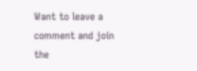Want to leave a comment and join the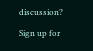discussion?

Sign up for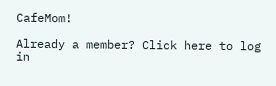CafeMom!

Already a member? Click here to log in